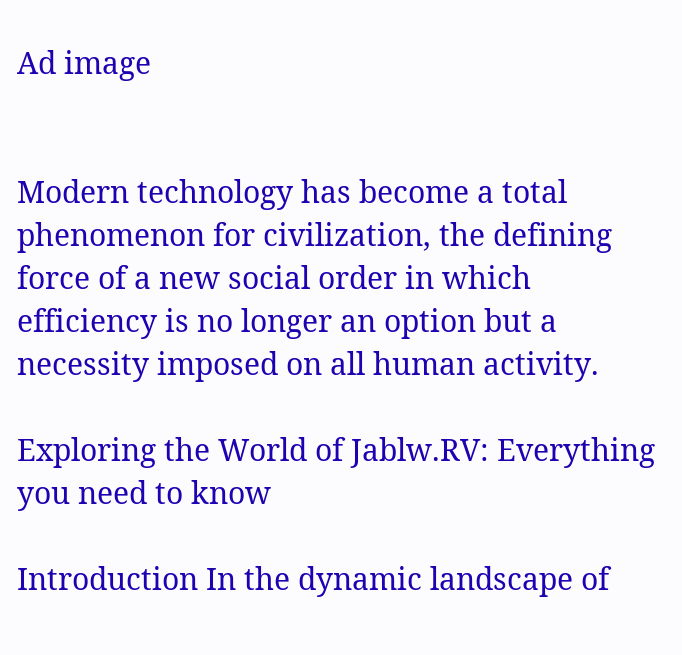Ad image


Modern technology has become a total phenomenon for civilization, the defining force of a new social order in which efficiency is no longer an option but a necessity imposed on all human activity.

Exploring the World of Jablw.RV: Everything you need to know

Introduction In the dynamic landscape of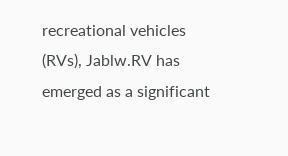recreational vehicles (RVs), Jablw.RV has emerged as a significant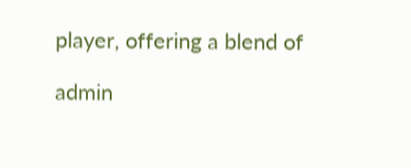player, offering a blend of

admin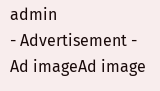admin
- Advertisement -
Ad imageAd image